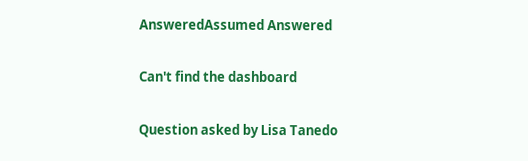AnsweredAssumed Answered

Can't find the dashboard

Question asked by Lisa Tanedo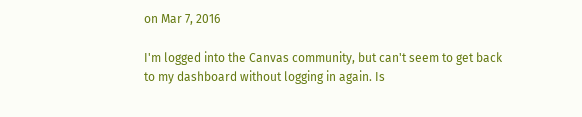on Mar 7, 2016

I'm logged into the Canvas community, but can't seem to get back to my dashboard without logging in again. Is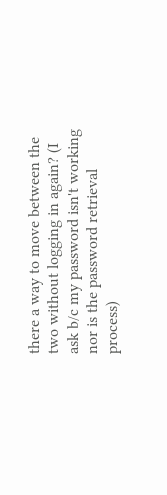there a way to move between the two without logging in again? (I ask b/c my password isn't working nor is the password retrieval process)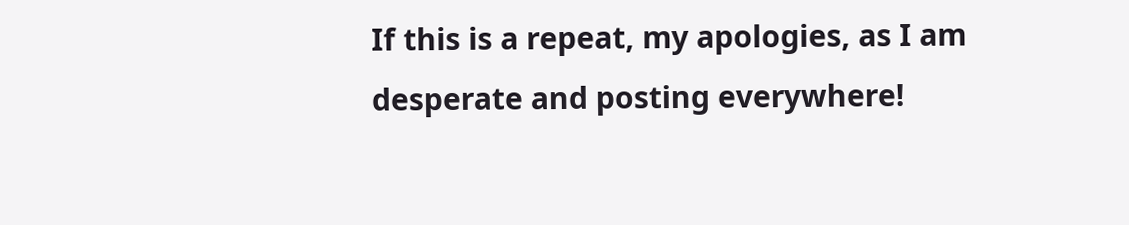If this is a repeat, my apologies, as I am desperate and posting everywhere!